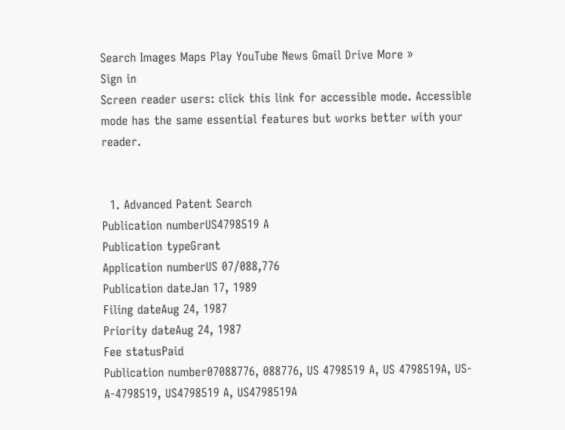Search Images Maps Play YouTube News Gmail Drive More »
Sign in
Screen reader users: click this link for accessible mode. Accessible mode has the same essential features but works better with your reader.


  1. Advanced Patent Search
Publication numberUS4798519 A
Publication typeGrant
Application numberUS 07/088,776
Publication dateJan 17, 1989
Filing dateAug 24, 1987
Priority dateAug 24, 1987
Fee statusPaid
Publication number07088776, 088776, US 4798519 A, US 4798519A, US-A-4798519, US4798519 A, US4798519A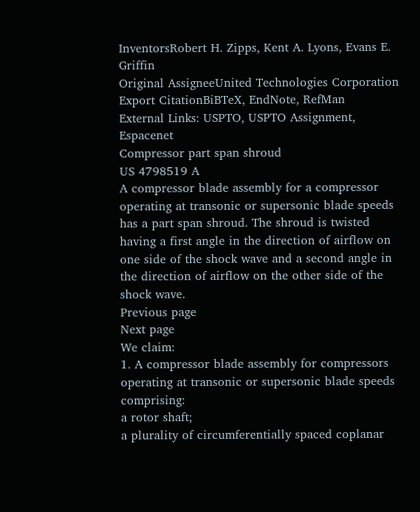InventorsRobert H. Zipps, Kent A. Lyons, Evans E. Griffin
Original AssigneeUnited Technologies Corporation
Export CitationBiBTeX, EndNote, RefMan
External Links: USPTO, USPTO Assignment, Espacenet
Compressor part span shroud
US 4798519 A
A compressor blade assembly for a compressor operating at transonic or supersonic blade speeds has a part span shroud. The shroud is twisted having a first angle in the direction of airflow on one side of the shock wave and a second angle in the direction of airflow on the other side of the shock wave.
Previous page
Next page
We claim:
1. A compressor blade assembly for compressors operating at transonic or supersonic blade speeds comprising:
a rotor shaft;
a plurality of circumferentially spaced coplanar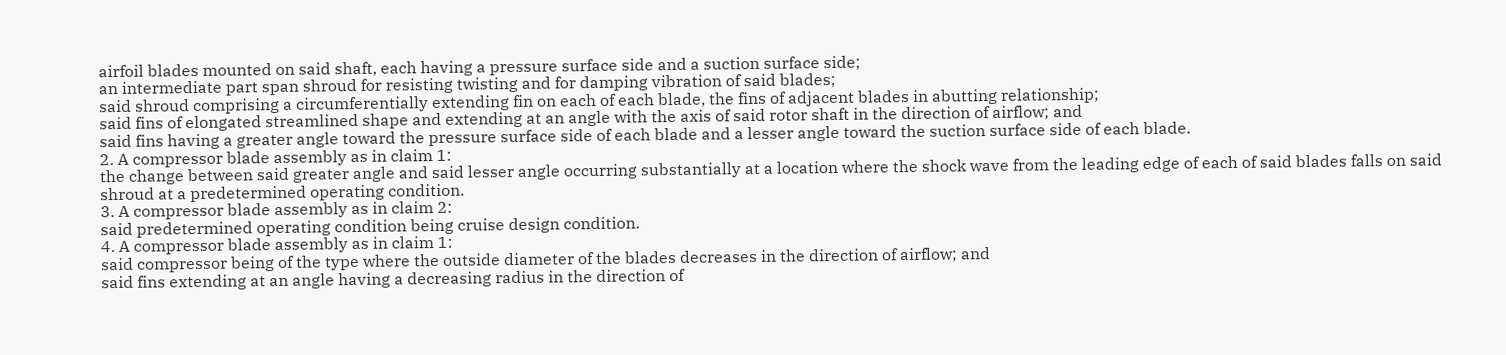airfoil blades mounted on said shaft, each having a pressure surface side and a suction surface side;
an intermediate part span shroud for resisting twisting and for damping vibration of said blades;
said shroud comprising a circumferentially extending fin on each of each blade, the fins of adjacent blades in abutting relationship;
said fins of elongated streamlined shape and extending at an angle with the axis of said rotor shaft in the direction of airflow; and
said fins having a greater angle toward the pressure surface side of each blade and a lesser angle toward the suction surface side of each blade.
2. A compressor blade assembly as in claim 1:
the change between said greater angle and said lesser angle occurring substantially at a location where the shock wave from the leading edge of each of said blades falls on said shroud at a predetermined operating condition.
3. A compressor blade assembly as in claim 2:
said predetermined operating condition being cruise design condition.
4. A compressor blade assembly as in claim 1:
said compressor being of the type where the outside diameter of the blades decreases in the direction of airflow; and
said fins extending at an angle having a decreasing radius in the direction of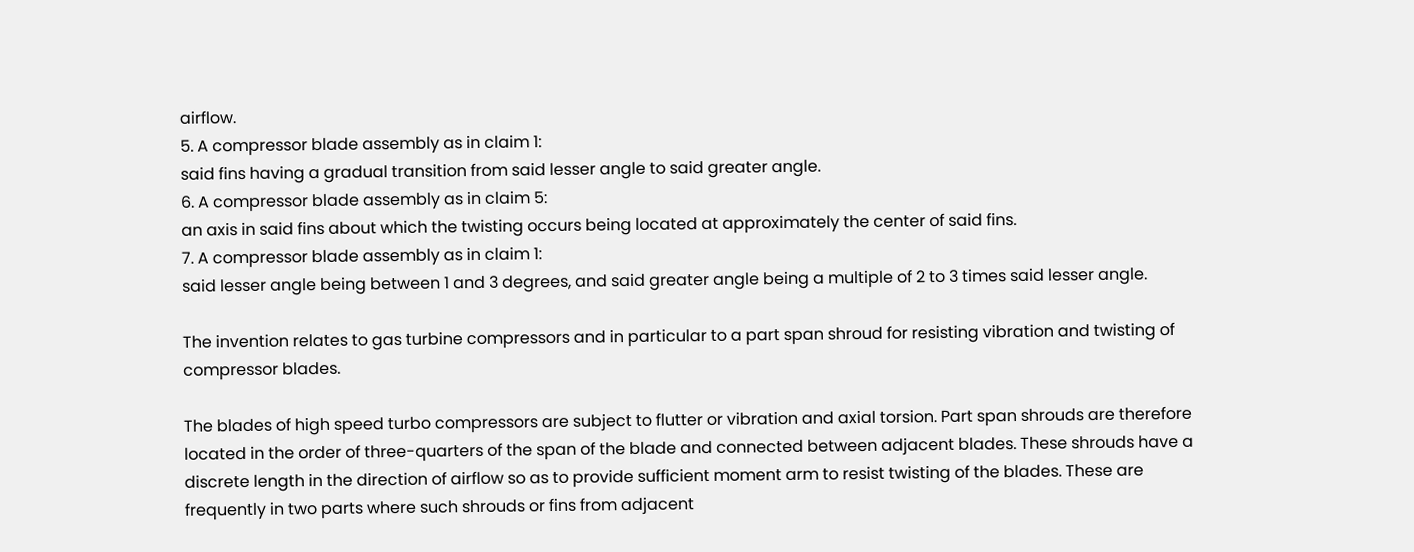airflow.
5. A compressor blade assembly as in claim 1:
said fins having a gradual transition from said lesser angle to said greater angle.
6. A compressor blade assembly as in claim 5:
an axis in said fins about which the twisting occurs being located at approximately the center of said fins.
7. A compressor blade assembly as in claim 1:
said lesser angle being between 1 and 3 degrees, and said greater angle being a multiple of 2 to 3 times said lesser angle.

The invention relates to gas turbine compressors and in particular to a part span shroud for resisting vibration and twisting of compressor blades.

The blades of high speed turbo compressors are subject to flutter or vibration and axial torsion. Part span shrouds are therefore located in the order of three-quarters of the span of the blade and connected between adjacent blades. These shrouds have a discrete length in the direction of airflow so as to provide sufficient moment arm to resist twisting of the blades. These are frequently in two parts where such shrouds or fins from adjacent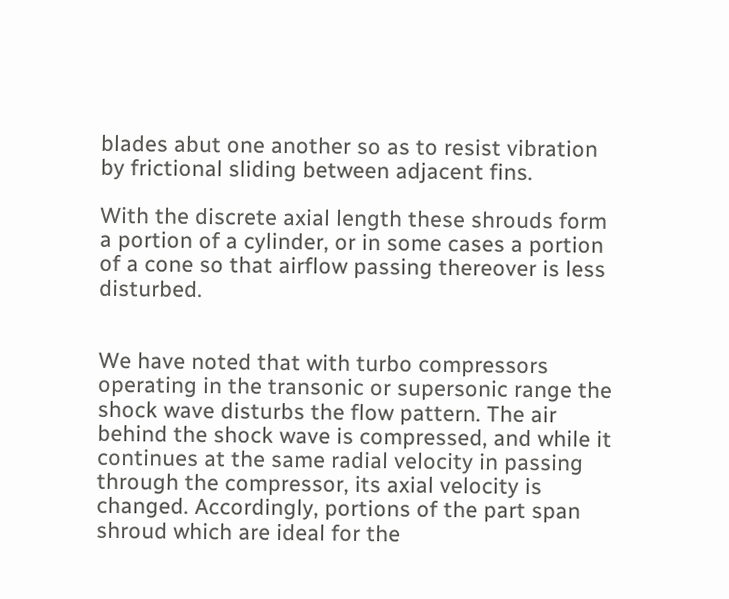blades abut one another so as to resist vibration by frictional sliding between adjacent fins.

With the discrete axial length these shrouds form a portion of a cylinder, or in some cases a portion of a cone so that airflow passing thereover is less disturbed.


We have noted that with turbo compressors operating in the transonic or supersonic range the shock wave disturbs the flow pattern. The air behind the shock wave is compressed, and while it continues at the same radial velocity in passing through the compressor, its axial velocity is changed. Accordingly, portions of the part span shroud which are ideal for the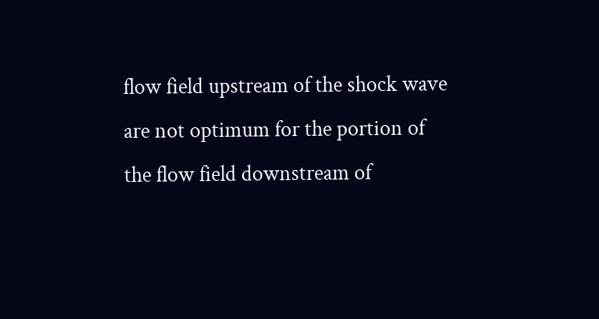flow field upstream of the shock wave are not optimum for the portion of the flow field downstream of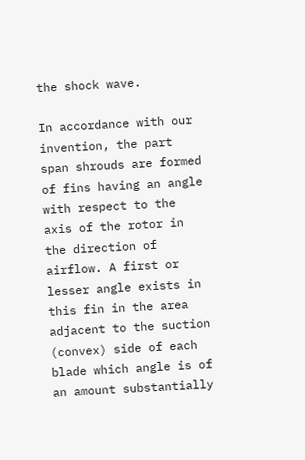the shock wave.

In accordance with our invention, the part span shrouds are formed of fins having an angle with respect to the axis of the rotor in the direction of airflow. A first or lesser angle exists in this fin in the area adjacent to the suction (convex) side of each blade which angle is of an amount substantially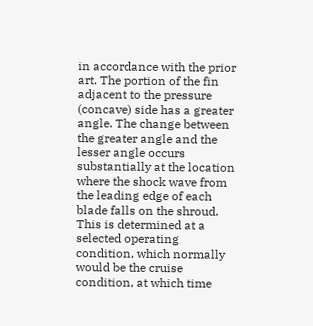in accordance with the prior art. The portion of the fin adjacent to the pressure (concave) side has a greater angle. The change between the greater angle and the lesser angle occurs substantially at the location where the shock wave from the leading edge of each blade falls on the shroud. This is determined at a selected operating condition, which normally would be the cruise condition, at which time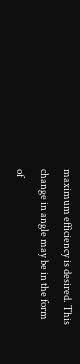maximum efficiency is desired. This change in angle may be in the form of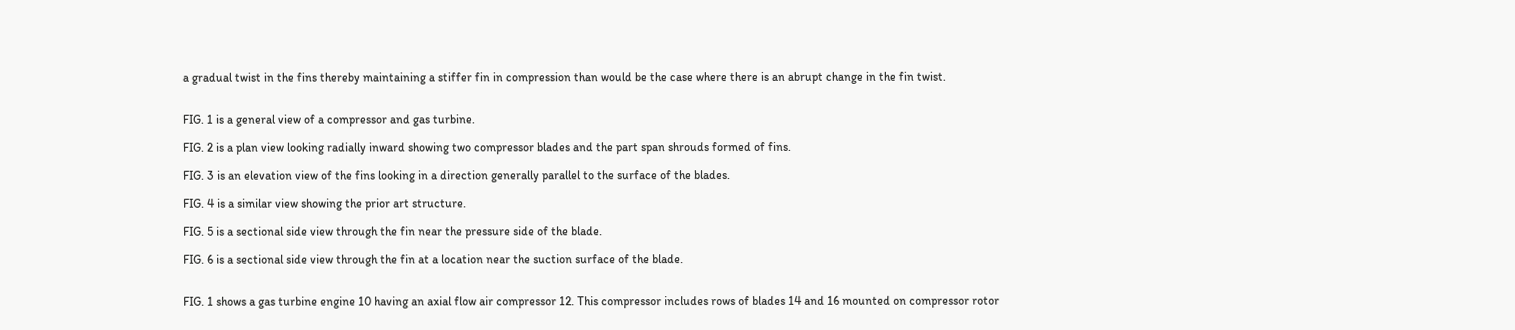a gradual twist in the fins thereby maintaining a stiffer fin in compression than would be the case where there is an abrupt change in the fin twist.


FIG. 1 is a general view of a compressor and gas turbine.

FIG. 2 is a plan view looking radially inward showing two compressor blades and the part span shrouds formed of fins.

FIG. 3 is an elevation view of the fins looking in a direction generally parallel to the surface of the blades.

FIG. 4 is a similar view showing the prior art structure.

FIG. 5 is a sectional side view through the fin near the pressure side of the blade.

FIG. 6 is a sectional side view through the fin at a location near the suction surface of the blade.


FIG. 1 shows a gas turbine engine 10 having an axial flow air compressor 12. This compressor includes rows of blades 14 and 16 mounted on compressor rotor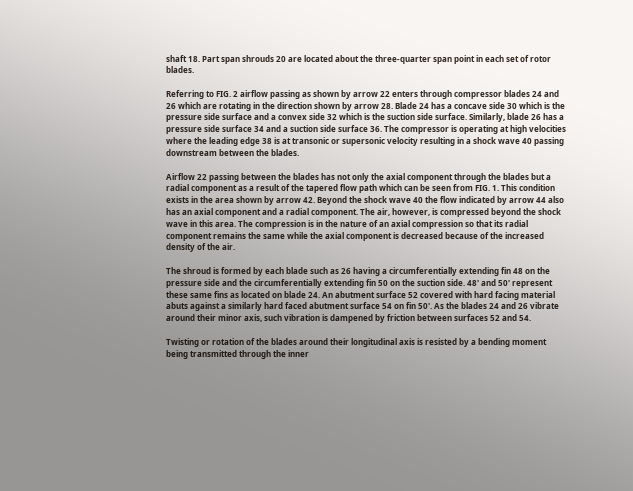shaft 18. Part span shrouds 20 are located about the three-quarter span point in each set of rotor blades.

Referring to FIG. 2 airflow passing as shown by arrow 22 enters through compressor blades 24 and 26 which are rotating in the direction shown by arrow 28. Blade 24 has a concave side 30 which is the pressure side surface and a convex side 32 which is the suction side surface. Similarly, blade 26 has a pressure side surface 34 and a suction side surface 36. The compressor is operating at high velocities where the leading edge 38 is at transonic or supersonic velocity resulting in a shock wave 40 passing downstream between the blades.

Airflow 22 passing between the blades has not only the axial component through the blades but a radial component as a result of the tapered flow path which can be seen from FIG. 1. This condition exists in the area shown by arrow 42. Beyond the shock wave 40 the flow indicated by arrow 44 also has an axial component and a radial component. The air, however, is compressed beyond the shock wave in this area. The compression is in the nature of an axial compression so that its radial component remains the same while the axial component is decreased because of the increased density of the air.

The shroud is formed by each blade such as 26 having a circumferentially extending fin 48 on the pressure side and the circumferentially extending fin 50 on the suction side. 48' and 50' represent these same fins as located on blade 24. An abutment surface 52 covered with hard facing material abuts against a similarly hard faced abutment surface 54 on fin 50'. As the blades 24 and 26 vibrate around their minor axis, such vibration is dampened by friction between surfaces 52 and 54.

Twisting or rotation of the blades around their longitudinal axis is resisted by a bending moment being transmitted through the inner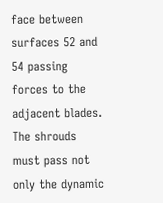face between surfaces 52 and 54 passing forces to the adjacent blades. The shrouds must pass not only the dynamic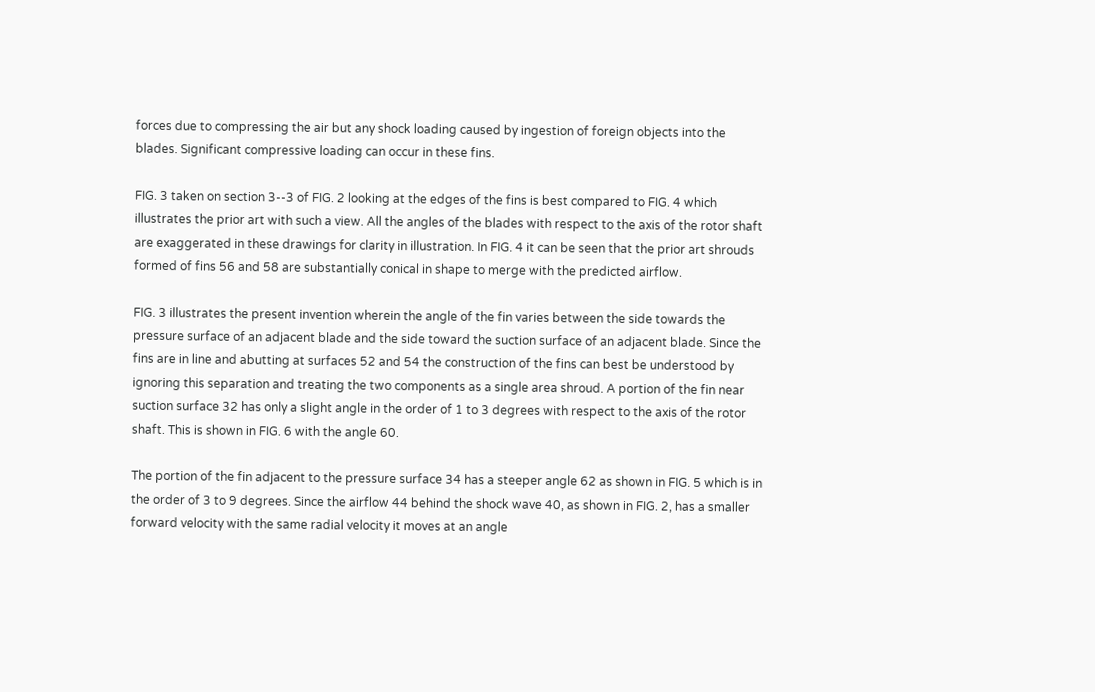forces due to compressing the air but any shock loading caused by ingestion of foreign objects into the blades. Significant compressive loading can occur in these fins.

FIG. 3 taken on section 3--3 of FIG. 2 looking at the edges of the fins is best compared to FIG. 4 which illustrates the prior art with such a view. All the angles of the blades with respect to the axis of the rotor shaft are exaggerated in these drawings for clarity in illustration. In FIG. 4 it can be seen that the prior art shrouds formed of fins 56 and 58 are substantially conical in shape to merge with the predicted airflow.

FIG. 3 illustrates the present invention wherein the angle of the fin varies between the side towards the pressure surface of an adjacent blade and the side toward the suction surface of an adjacent blade. Since the fins are in line and abutting at surfaces 52 and 54 the construction of the fins can best be understood by ignoring this separation and treating the two components as a single area shroud. A portion of the fin near suction surface 32 has only a slight angle in the order of 1 to 3 degrees with respect to the axis of the rotor shaft. This is shown in FIG. 6 with the angle 60.

The portion of the fin adjacent to the pressure surface 34 has a steeper angle 62 as shown in FIG. 5 which is in the order of 3 to 9 degrees. Since the airflow 44 behind the shock wave 40, as shown in FIG. 2, has a smaller forward velocity with the same radial velocity it moves at an angle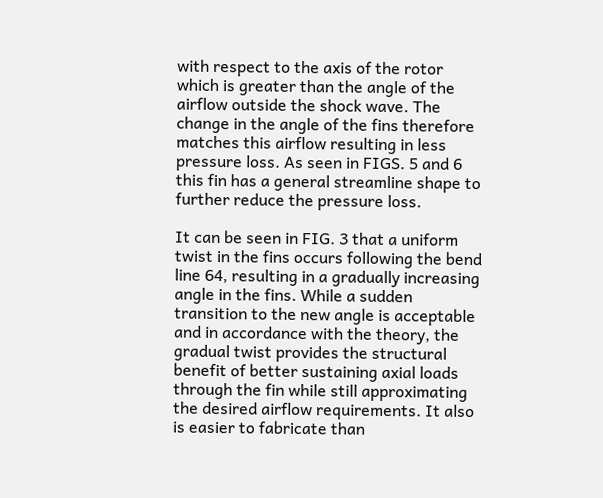with respect to the axis of the rotor which is greater than the angle of the airflow outside the shock wave. The change in the angle of the fins therefore matches this airflow resulting in less pressure loss. As seen in FIGS. 5 and 6 this fin has a general streamline shape to further reduce the pressure loss.

It can be seen in FIG. 3 that a uniform twist in the fins occurs following the bend line 64, resulting in a gradually increasing angle in the fins. While a sudden transition to the new angle is acceptable and in accordance with the theory, the gradual twist provides the structural benefit of better sustaining axial loads through the fin while still approximating the desired airflow requirements. It also is easier to fabricate than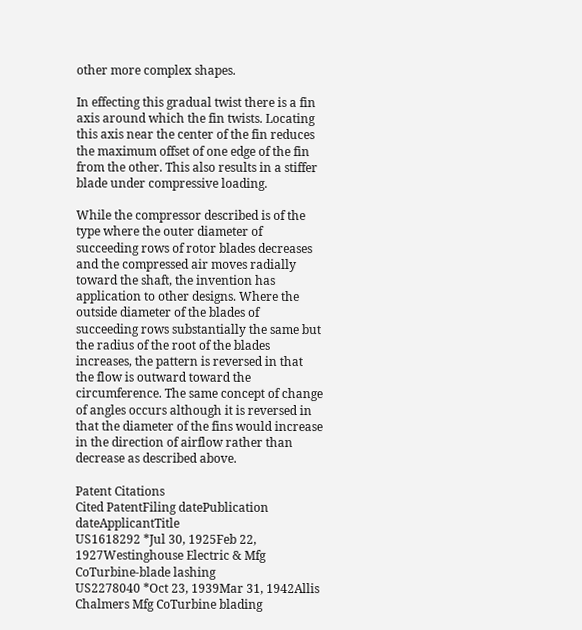other more complex shapes.

In effecting this gradual twist there is a fin axis around which the fin twists. Locating this axis near the center of the fin reduces the maximum offset of one edge of the fin from the other. This also results in a stiffer blade under compressive loading.

While the compressor described is of the type where the outer diameter of succeeding rows of rotor blades decreases and the compressed air moves radially toward the shaft, the invention has application to other designs. Where the outside diameter of the blades of succeeding rows substantially the same but the radius of the root of the blades increases, the pattern is reversed in that the flow is outward toward the circumference. The same concept of change of angles occurs although it is reversed in that the diameter of the fins would increase in the direction of airflow rather than decrease as described above.

Patent Citations
Cited PatentFiling datePublication dateApplicantTitle
US1618292 *Jul 30, 1925Feb 22, 1927Westinghouse Electric & Mfg CoTurbine-blade lashing
US2278040 *Oct 23, 1939Mar 31, 1942Allis Chalmers Mfg CoTurbine blading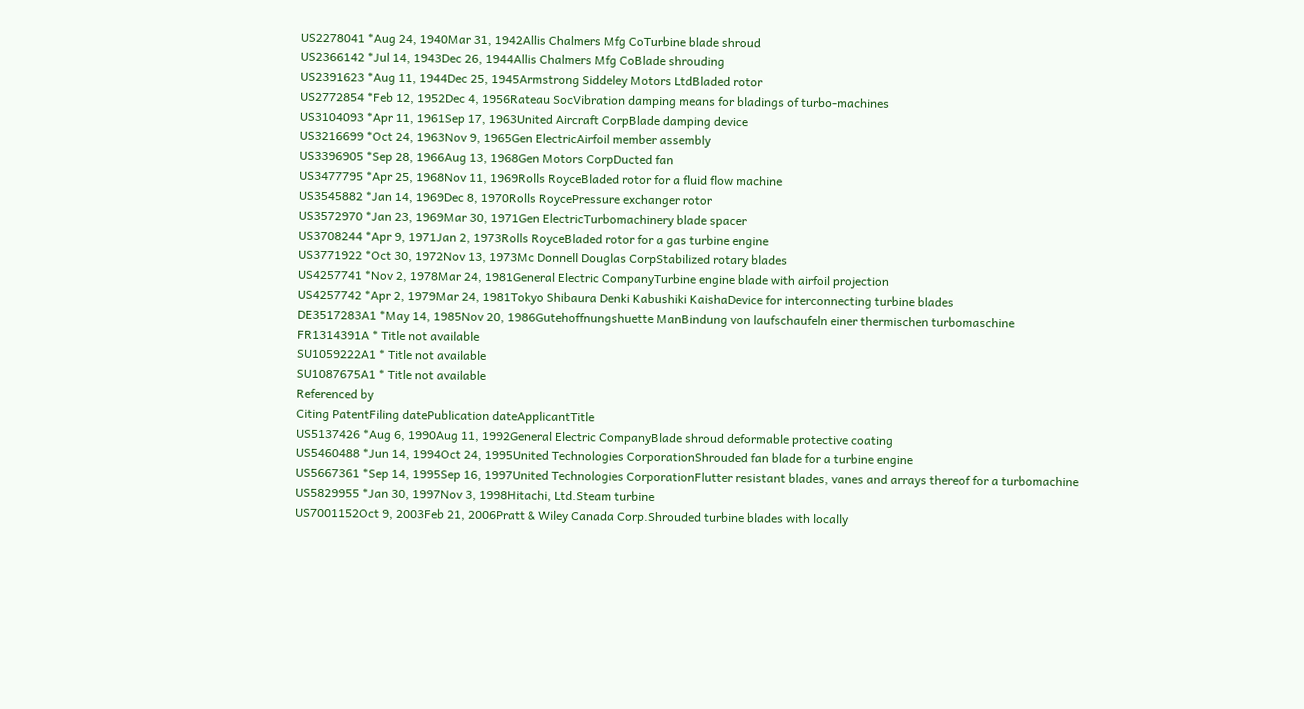US2278041 *Aug 24, 1940Mar 31, 1942Allis Chalmers Mfg CoTurbine blade shroud
US2366142 *Jul 14, 1943Dec 26, 1944Allis Chalmers Mfg CoBlade shrouding
US2391623 *Aug 11, 1944Dec 25, 1945Armstrong Siddeley Motors LtdBladed rotor
US2772854 *Feb 12, 1952Dec 4, 1956Rateau SocVibration damping means for bladings of turbo-machines
US3104093 *Apr 11, 1961Sep 17, 1963United Aircraft CorpBlade damping device
US3216699 *Oct 24, 1963Nov 9, 1965Gen ElectricAirfoil member assembly
US3396905 *Sep 28, 1966Aug 13, 1968Gen Motors CorpDucted fan
US3477795 *Apr 25, 1968Nov 11, 1969Rolls RoyceBladed rotor for a fluid flow machine
US3545882 *Jan 14, 1969Dec 8, 1970Rolls RoycePressure exchanger rotor
US3572970 *Jan 23, 1969Mar 30, 1971Gen ElectricTurbomachinery blade spacer
US3708244 *Apr 9, 1971Jan 2, 1973Rolls RoyceBladed rotor for a gas turbine engine
US3771922 *Oct 30, 1972Nov 13, 1973Mc Donnell Douglas CorpStabilized rotary blades
US4257741 *Nov 2, 1978Mar 24, 1981General Electric CompanyTurbine engine blade with airfoil projection
US4257742 *Apr 2, 1979Mar 24, 1981Tokyo Shibaura Denki Kabushiki KaishaDevice for interconnecting turbine blades
DE3517283A1 *May 14, 1985Nov 20, 1986Gutehoffnungshuette ManBindung von laufschaufeln einer thermischen turbomaschine
FR1314391A * Title not available
SU1059222A1 * Title not available
SU1087675A1 * Title not available
Referenced by
Citing PatentFiling datePublication dateApplicantTitle
US5137426 *Aug 6, 1990Aug 11, 1992General Electric CompanyBlade shroud deformable protective coating
US5460488 *Jun 14, 1994Oct 24, 1995United Technologies CorporationShrouded fan blade for a turbine engine
US5667361 *Sep 14, 1995Sep 16, 1997United Technologies CorporationFlutter resistant blades, vanes and arrays thereof for a turbomachine
US5829955 *Jan 30, 1997Nov 3, 1998Hitachi, Ltd.Steam turbine
US7001152Oct 9, 2003Feb 21, 2006Pratt & Wiley Canada Corp.Shrouded turbine blades with locally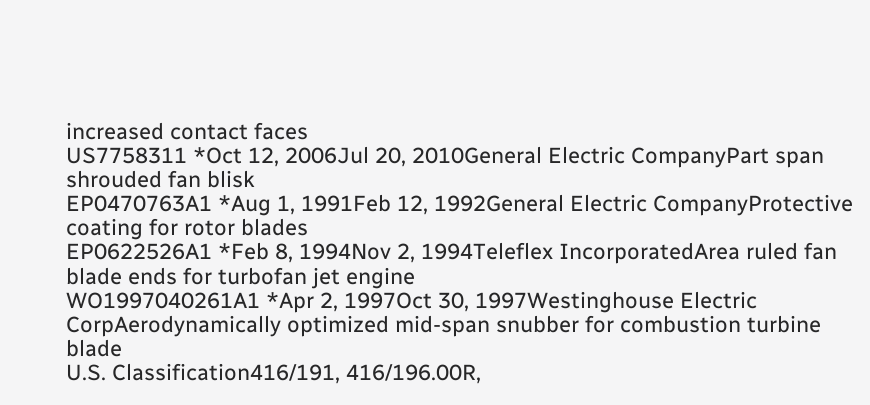increased contact faces
US7758311 *Oct 12, 2006Jul 20, 2010General Electric CompanyPart span shrouded fan blisk
EP0470763A1 *Aug 1, 1991Feb 12, 1992General Electric CompanyProtective coating for rotor blades
EP0622526A1 *Feb 8, 1994Nov 2, 1994Teleflex IncorporatedArea ruled fan blade ends for turbofan jet engine
WO1997040261A1 *Apr 2, 1997Oct 30, 1997Westinghouse Electric CorpAerodynamically optimized mid-span snubber for combustion turbine blade
U.S. Classification416/191, 416/196.00R,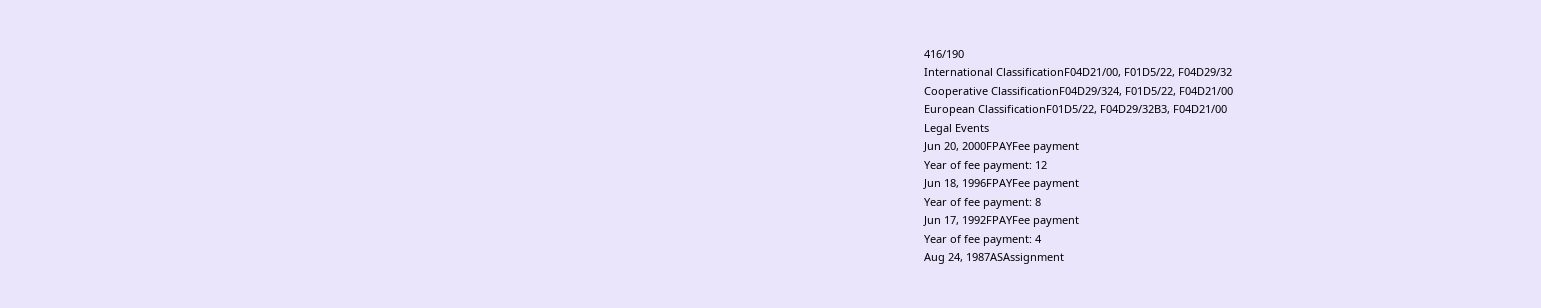416/190
International ClassificationF04D21/00, F01D5/22, F04D29/32
Cooperative ClassificationF04D29/324, F01D5/22, F04D21/00
European ClassificationF01D5/22, F04D29/32B3, F04D21/00
Legal Events
Jun 20, 2000FPAYFee payment
Year of fee payment: 12
Jun 18, 1996FPAYFee payment
Year of fee payment: 8
Jun 17, 1992FPAYFee payment
Year of fee payment: 4
Aug 24, 1987ASAssignment